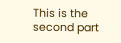This is the second part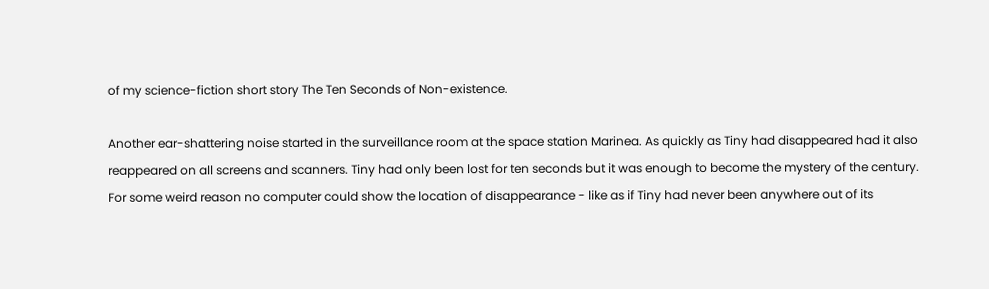of my science-fiction short story The Ten Seconds of Non-existence.

Another ear-shattering noise started in the surveillance room at the space station Marinea. As quickly as Tiny had disappeared had it also reappeared on all screens and scanners. Tiny had only been lost for ten seconds but it was enough to become the mystery of the century. For some weird reason no computer could show the location of disappearance - like as if Tiny had never been anywhere out of its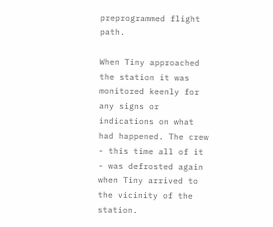preprogrammed flight path.

When Tiny approached the station it was monitored keenly for any signs or indications on what had happened. The crew - this time all of it - was defrosted again when Tiny arrived to the vicinity of the station.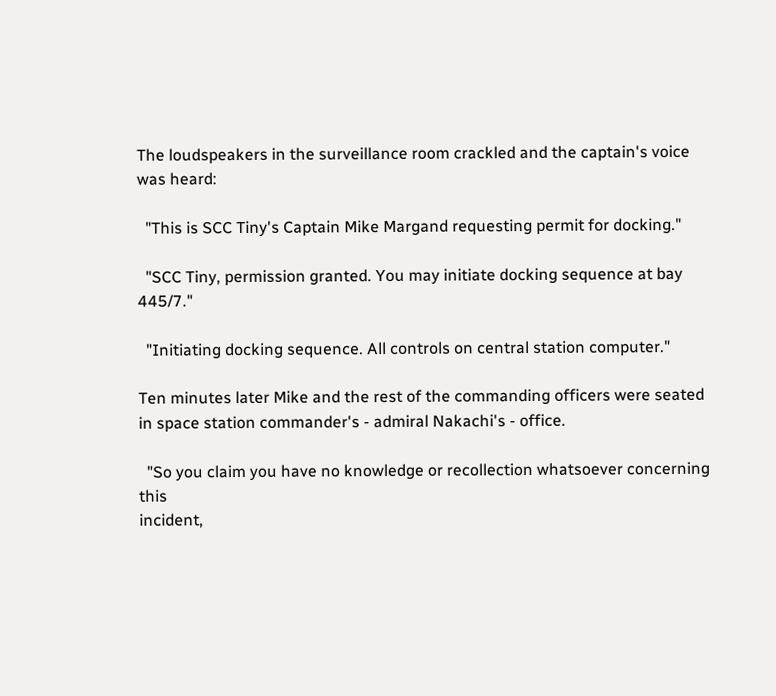The loudspeakers in the surveillance room crackled and the captain's voice was heard:

  "This is SCC Tiny's Captain Mike Margand requesting permit for docking."

  "SCC Tiny, permission granted. You may initiate docking sequence at bay 445/7."

  "Initiating docking sequence. All controls on central station computer."

Ten minutes later Mike and the rest of the commanding officers were seated in space station commander's - admiral Nakachi's - office.

  "So you claim you have no knowledge or recollection whatsoever concerning this
incident,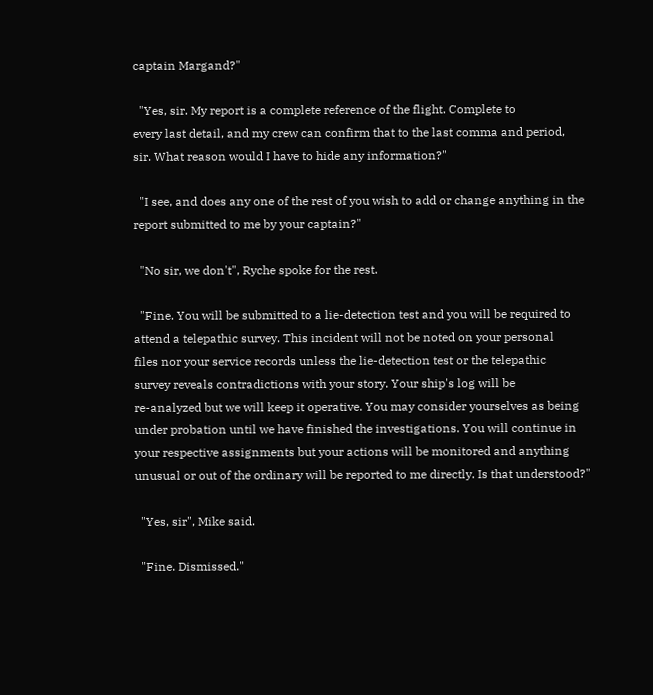captain Margand?"

  "Yes, sir. My report is a complete reference of the flight. Complete to
every last detail, and my crew can confirm that to the last comma and period,
sir. What reason would I have to hide any information?"

  "I see, and does any one of the rest of you wish to add or change anything in the
report submitted to me by your captain?"

  "No sir, we don't", Ryche spoke for the rest.

  "Fine. You will be submitted to a lie-detection test and you will be required to
attend a telepathic survey. This incident will not be noted on your personal
files nor your service records unless the lie-detection test or the telepathic
survey reveals contradictions with your story. Your ship's log will be
re-analyzed but we will keep it operative. You may consider yourselves as being
under probation until we have finished the investigations. You will continue in
your respective assignments but your actions will be monitored and anything
unusual or out of the ordinary will be reported to me directly. Is that understood?"

  "Yes, sir", Mike said.

  "Fine. Dismissed."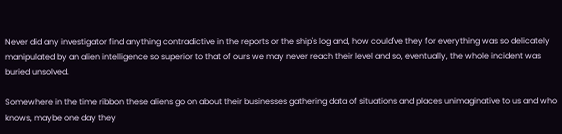Never did any investigator find anything contradictive in the reports or the ship's log and, how could've they for everything was so delicately manipulated by an alien intelligence so superior to that of ours we may never reach their level and so, eventually, the whole incident was buried unsolved.

Somewhere in the time ribbon these aliens go on about their businesses gathering data of situations and places unimaginative to us and who knows, maybe one day they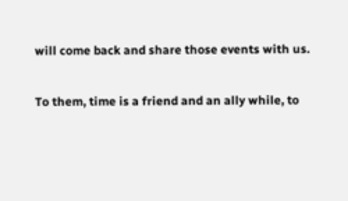will come back and share those events with us.

To them, time is a friend and an ally while, to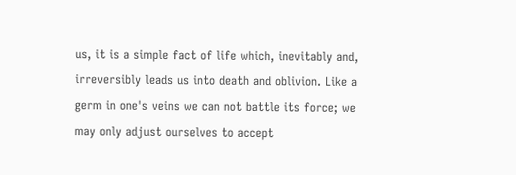us, it is a simple fact of life which, inevitably and, irreversibly leads us into death and oblivion. Like a germ in one's veins we can not battle its force; we may only adjust ourselves to accept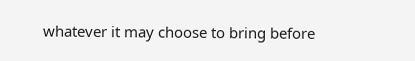whatever it may choose to bring before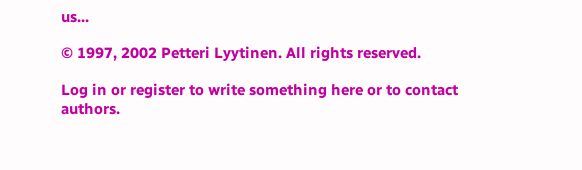us...

© 1997, 2002 Petteri Lyytinen. All rights reserved.

Log in or register to write something here or to contact authors.